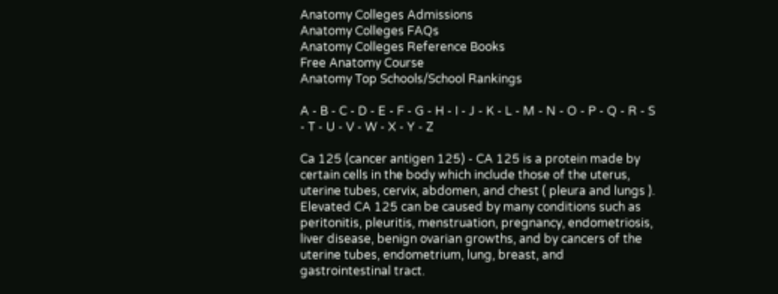Anatomy Colleges Admissions
Anatomy Colleges FAQs
Anatomy Colleges Reference Books
Free Anatomy Course
Anatomy Top Schools/School Rankings

A - B - C - D - E - F - G - H - I - J - K - L - M - N - O - P - Q - R - S - T - U - V - W - X - Y - Z

Ca 125 (cancer antigen 125) - CA 125 is a protein made by certain cells in the body which include those of the uterus, uterine tubes, cervix, abdomen, and chest ( pleura and lungs ). Elevated CA 125 can be caused by many conditions such as peritonitis, pleuritis, menstruation, pregnancy, endometriosis, liver disease, benign ovarian growths, and by cancers of the uterine tubes, endometrium, lung, breast, and gastrointestinal tract.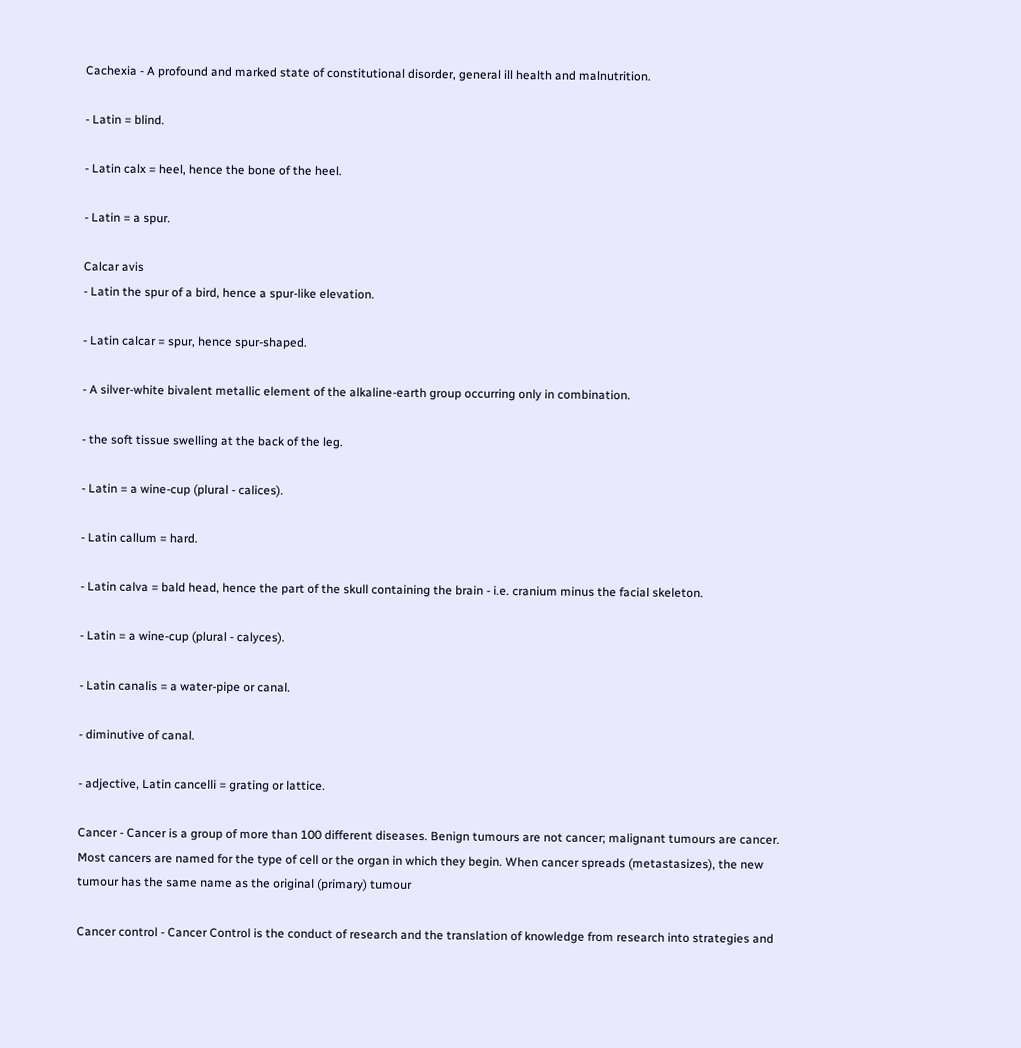Cachexia - A profound and marked state of constitutional disorder, general ill health and malnutrition.

- Latin = blind.

- Latin calx = heel, hence the bone of the heel.

- Latin = a spur.

Calcar avis
- Latin the spur of a bird, hence a spur-like elevation.

- Latin calcar = spur, hence spur-shaped.

- A silver-white bivalent metallic element of the alkaline-earth group occurring only in combination.

- the soft tissue swelling at the back of the leg.

- Latin = a wine-cup (plural - calices).

- Latin callum = hard.

- Latin calva = bald head, hence the part of the skull containing the brain - i.e. cranium minus the facial skeleton.

- Latin = a wine-cup (plural - calyces).

- Latin canalis = a water-pipe or canal.

- diminutive of canal.

- adjective, Latin cancelli = grating or lattice.

Cancer - Cancer is a group of more than 100 different diseases. Benign tumours are not cancer; malignant tumours are cancer. Most cancers are named for the type of cell or the organ in which they begin. When cancer spreads (metastasizes), the new tumour has the same name as the original (primary) tumour

Cancer control - Cancer Control is the conduct of research and the translation of knowledge from research into strategies and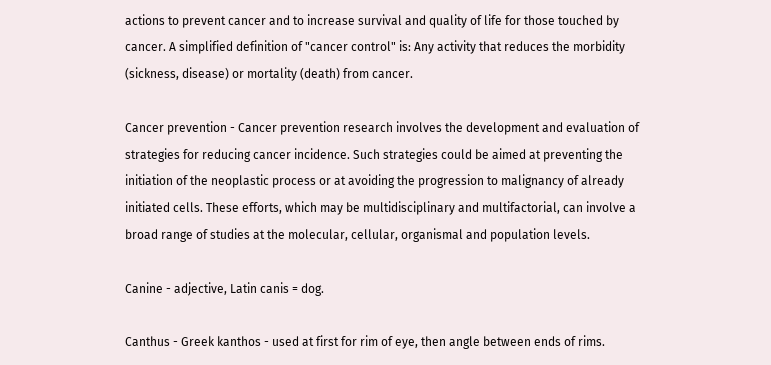actions to prevent cancer and to increase survival and quality of life for those touched by cancer. A simplified definition of "cancer control" is: Any activity that reduces the morbidity (sickness, disease) or mortality (death) from cancer.

Cancer prevention - Cancer prevention research involves the development and evaluation of strategies for reducing cancer incidence. Such strategies could be aimed at preventing the initiation of the neoplastic process or at avoiding the progression to malignancy of already initiated cells. These efforts, which may be multidisciplinary and multifactorial, can involve a broad range of studies at the molecular, cellular, organismal and population levels.

Canine - adjective, Latin canis = dog.

Canthus - Greek kanthos - used at first for rim of eye, then angle between ends of rims.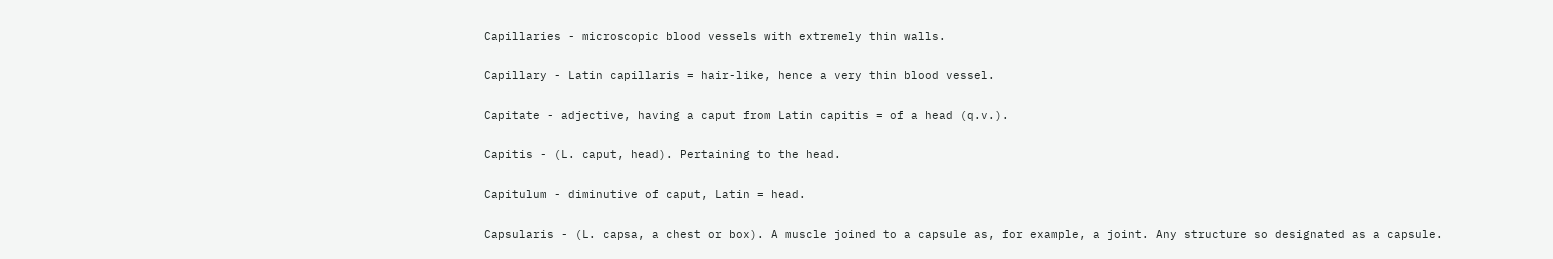Capillaries - microscopic blood vessels with extremely thin walls.

Capillary - Latin capillaris = hair-like, hence a very thin blood vessel.

Capitate - adjective, having a caput from Latin capitis = of a head (q.v.).

Capitis - (L. caput, head). Pertaining to the head.

Capitulum - diminutive of caput, Latin = head.

Capsularis - (L. capsa, a chest or box). A muscle joined to a capsule as, for example, a joint. Any structure so designated as a capsule.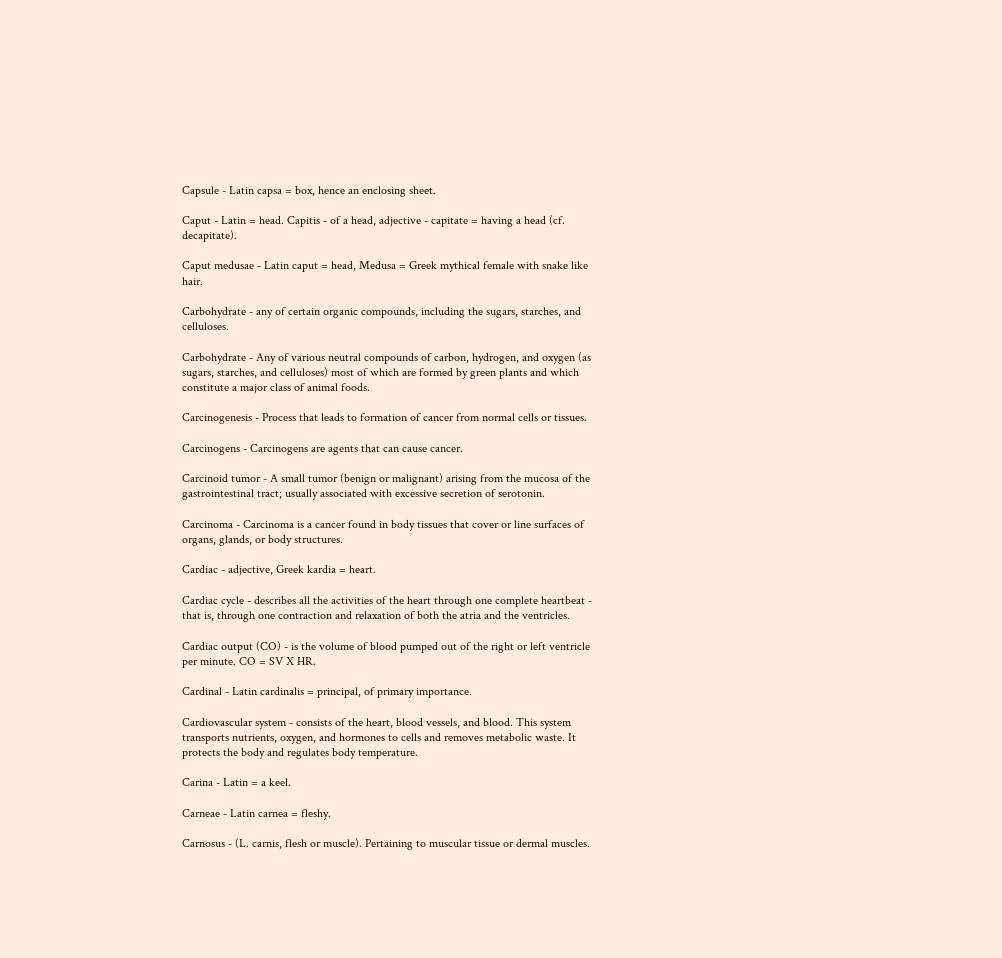Capsule - Latin capsa = box, hence an enclosing sheet.

Caput - Latin = head. Capitis - of a head, adjective - capitate = having a head (cf. decapitate).

Caput medusae - Latin caput = head, Medusa = Greek mythical female with snake like hair.

Carbohydrate - any of certain organic compounds, including the sugars, starches, and celluloses.

Carbohydrate - Any of various neutral compounds of carbon, hydrogen, and oxygen (as sugars, starches, and celluloses) most of which are formed by green plants and which constitute a major class of animal foods.

Carcinogenesis - Process that leads to formation of cancer from normal cells or tissues.

Carcinogens - Carcinogens are agents that can cause cancer.

Carcinoid tumor - A small tumor (benign or malignant) arising from the mucosa of the gastrointestinal tract; usually associated with excessive secretion of serotonin.

Carcinoma - Carcinoma is a cancer found in body tissues that cover or line surfaces of organs, glands, or body structures.

Cardiac - adjective, Greek kardia = heart.

Cardiac cycle - describes all the activities of the heart through one complete heartbeat - that is, through one contraction and relaxation of both the atria and the ventricles.

Cardiac output (CO) - is the volume of blood pumped out of the right or left ventricle per minute. CO = SV X HR.

Cardinal - Latin cardinalis = principal, of primary importance.

Cardiovascular system - consists of the heart, blood vessels, and blood. This system transports nutrients, oxygen, and hormones to cells and removes metabolic waste. It protects the body and regulates body temperature.

Carina - Latin = a keel.

Carneae - Latin carnea = fleshy.

Carnosus - (L. carnis, flesh or muscle). Pertaining to muscular tissue or dermal muscles.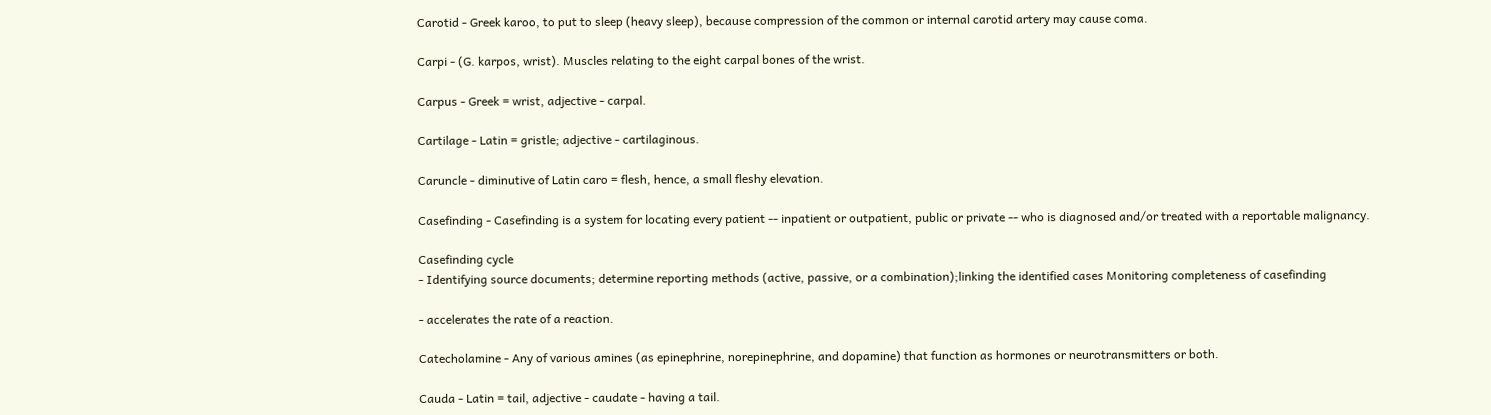Carotid - Greek karoo, to put to sleep (heavy sleep), because compression of the common or internal carotid artery may cause coma.

Carpi - (G. karpos, wrist). Muscles relating to the eight carpal bones of the wrist.

Carpus - Greek = wrist, adjective - carpal.

Cartilage - Latin = gristle; adjective - cartilaginous.

Caruncle - diminutive of Latin caro = flesh, hence, a small fleshy elevation.

Casefinding - Casefinding is a system for locating every patient -- inpatient or outpatient, public or private -- who is diagnosed and/or treated with a reportable malignancy.

Casefinding cycle
- Identifying source documents; determine reporting methods (active, passive, or a combination);linking the identified cases Monitoring completeness of casefinding

- accelerates the rate of a reaction.

Catecholamine - Any of various amines (as epinephrine, norepinephrine, and dopamine) that function as hormones or neurotransmitters or both.

Cauda - Latin = tail, adjective - caudate - having a tail.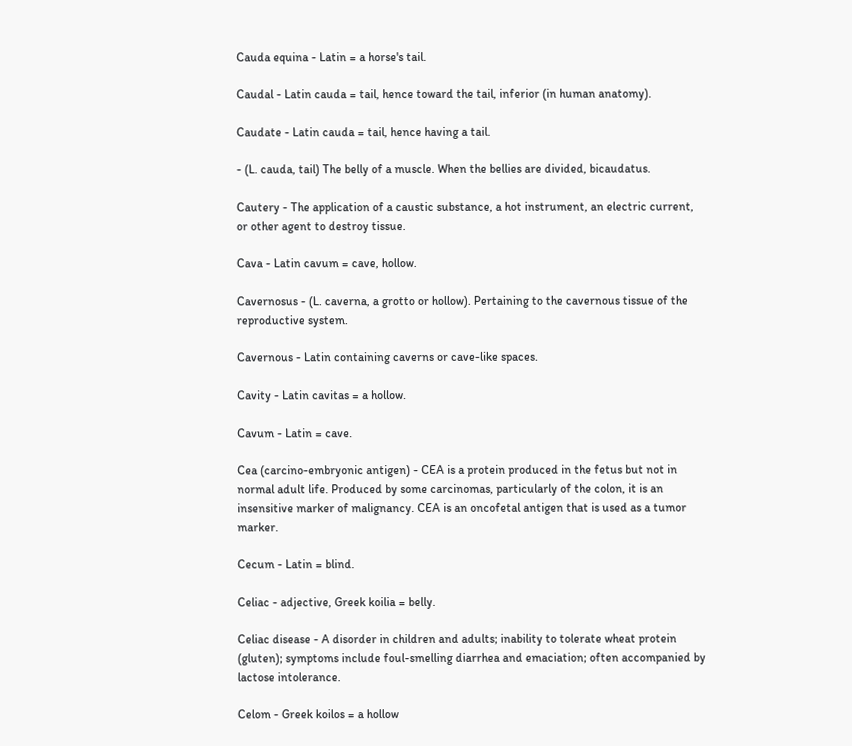Cauda equina - Latin = a horse's tail.

Caudal - Latin cauda = tail, hence toward the tail, inferior (in human anatomy).

Caudate - Latin cauda = tail, hence having a tail.

- (L. cauda, tail) The belly of a muscle. When the bellies are divided, bicaudatus.

Cautery - The application of a caustic substance, a hot instrument, an electric current, or other agent to destroy tissue.

Cava - Latin cavum = cave, hollow.

Cavernosus - (L. caverna, a grotto or hollow). Pertaining to the cavernous tissue of the reproductive system.

Cavernous - Latin containing caverns or cave-like spaces.

Cavity - Latin cavitas = a hollow.

Cavum - Latin = cave.

Cea (carcino-embryonic antigen) - CEA is a protein produced in the fetus but not in normal adult life. Produced by some carcinomas, particularly of the colon, it is an insensitive marker of malignancy. CEA is an oncofetal antigen that is used as a tumor marker.

Cecum - Latin = blind.

Celiac - adjective, Greek koilia = belly.

Celiac disease - A disorder in children and adults; inability to tolerate wheat protein (gluten); symptoms include foul-smelling diarrhea and emaciation; often accompanied by lactose intolerance.

Celom - Greek koilos = a hollow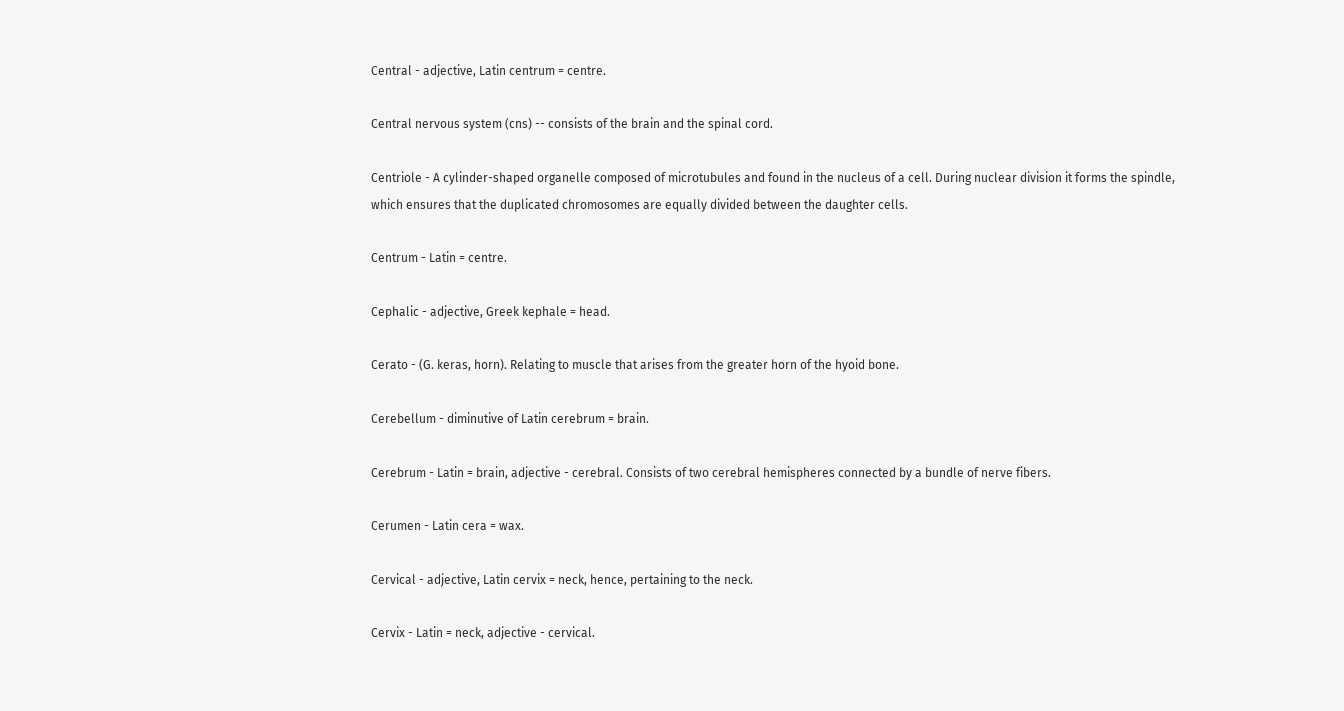Central - adjective, Latin centrum = centre.

Central nervous system (cns) -- consists of the brain and the spinal cord.

Centriole - A cylinder-shaped organelle composed of microtubules and found in the nucleus of a cell. During nuclear division it forms the spindle, which ensures that the duplicated chromosomes are equally divided between the daughter cells.

Centrum - Latin = centre.

Cephalic - adjective, Greek kephale = head.

Cerato - (G. keras, horn). Relating to muscle that arises from the greater horn of the hyoid bone.

Cerebellum - diminutive of Latin cerebrum = brain.

Cerebrum - Latin = brain, adjective - cerebral. Consists of two cerebral hemispheres connected by a bundle of nerve fibers.

Cerumen - Latin cera = wax.

Cervical - adjective, Latin cervix = neck, hence, pertaining to the neck.

Cervix - Latin = neck, adjective - cervical.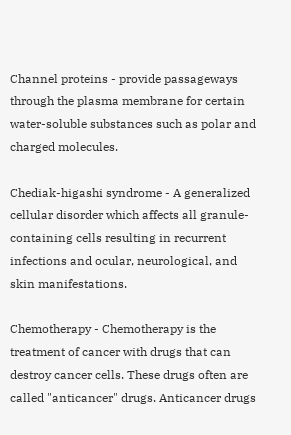Channel proteins - provide passageways through the plasma membrane for certain water-soluble substances such as polar and charged molecules.

Chediak-higashi syndrome - A generalized cellular disorder which affects all granule-containing cells resulting in recurrent infections and ocular, neurological, and skin manifestations.

Chemotherapy - Chemotherapy is the treatment of cancer with drugs that can destroy cancer cells. These drugs often are called "anticancer" drugs. Anticancer drugs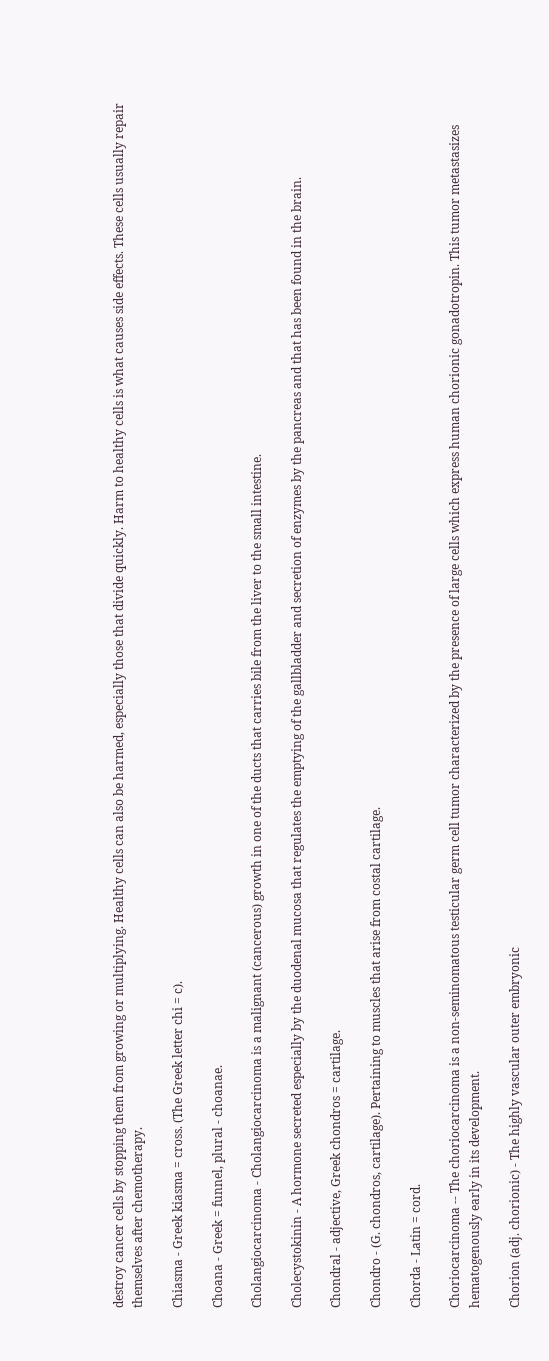destroy cancer cells by stopping them from growing or multiplying. Healthy cells can also be harmed, especially those that divide quickly. Harm to healthy cells is what causes side effects. These cells usually repair themselves after chemotherapy.

Chiasma - Greek kiasma = cross. (The Greek letter chi = c).

Choana - Greek = funnel, plural - choanae.

Cholangiocarcinoma - Cholangiocarcinoma is a malignant (cancerous) growth in one of the ducts that carries bile from the liver to the small intestine.

Cholecystokinin - A hormone secreted especially by the duodenal mucosa that regulates the emptying of the gallbladder and secretion of enzymes by the pancreas and that has been found in the brain.

Chondral - adjective, Greek chondros = cartilage.

Chondro - (G. chondros, cartilage). Pertaining to muscles that arise from costal cartilage.

Chorda - Latin = cord.

Choriocarcinoma -- The choriocarcinoma is a non-seminomatous testicular germ cell tumor characterized by the presence of large cells which express human chorionic gonadotropin. This tumor metastasizes hematogenously early in its development.

Chorion (adj. chorionic) - The highly vascular outer embryonic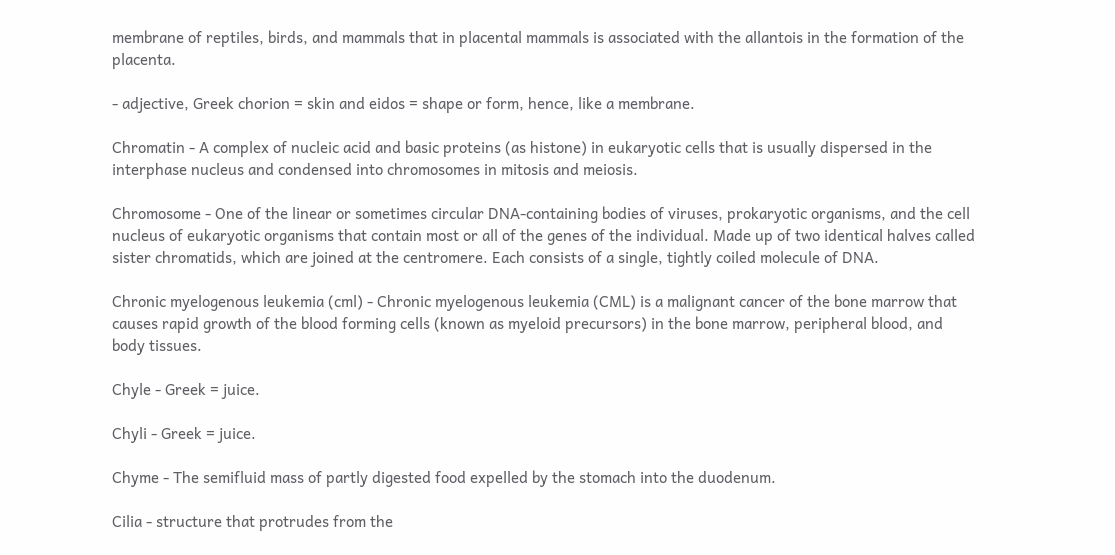membrane of reptiles, birds, and mammals that in placental mammals is associated with the allantois in the formation of the placenta.

- adjective, Greek chorion = skin and eidos = shape or form, hence, like a membrane.

Chromatin - A complex of nucleic acid and basic proteins (as histone) in eukaryotic cells that is usually dispersed in the interphase nucleus and condensed into chromosomes in mitosis and meiosis.

Chromosome - One of the linear or sometimes circular DNA-containing bodies of viruses, prokaryotic organisms, and the cell nucleus of eukaryotic organisms that contain most or all of the genes of the individual. Made up of two identical halves called sister chromatids, which are joined at the centromere. Each consists of a single, tightly coiled molecule of DNA.

Chronic myelogenous leukemia (cml) - Chronic myelogenous leukemia (CML) is a malignant cancer of the bone marrow that causes rapid growth of the blood forming cells (known as myeloid precursors) in the bone marrow, peripheral blood, and body tissues.

Chyle - Greek = juice.

Chyli - Greek = juice.

Chyme - The semifluid mass of partly digested food expelled by the stomach into the duodenum.

Cilia - structure that protrudes from the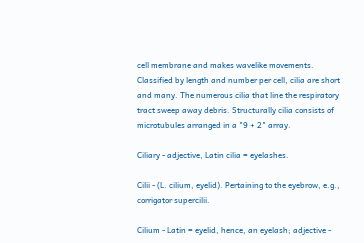cell membrane and makes wavelike movements. Classified by length and number per cell, cilia are short and many. The numerous cilia that line the respiratory tract sweep away debris. Structurally cilia consists of microtubules arranged in a "9 + 2" array.

Ciliary - adjective, Latin cilia = eyelashes.

Cilii - (L. cilium, eyelid). Pertaining to the eyebrow, e.g., corrigator supercilii.

Cilium - Latin = eyelid, hence, an eyelash; adjective -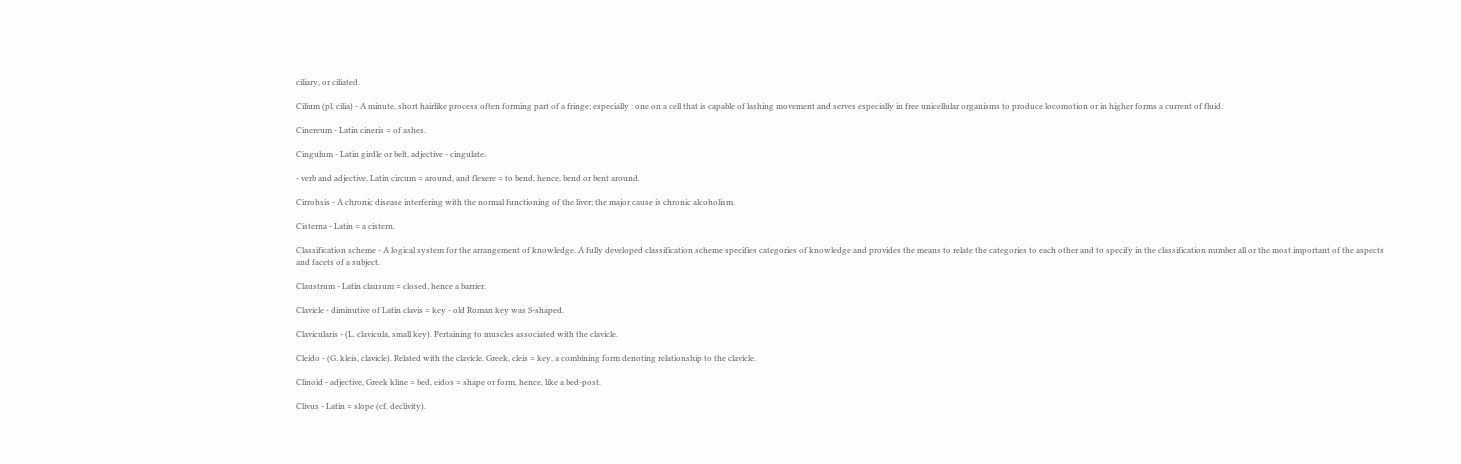ciliary, or ciliated.

Cilium (pl. cilia) - A minute, short hairlike process often forming part of a fringe; especially : one on a cell that is capable of lashing movement and serves especially in free unicellular organisms to produce locomotion or in higher forms a current of fluid.

Cinereum - Latin cineris = of ashes.

Cingulum - Latin girdle or belt, adjective - cingulate.

- verb and adjective, Latin circum = around, and flexere = to bend, hence, bend or bent around.

Cirrohsis - A chronic disease interfering with the normal functioning of the liver; the major cause is chronic alcoholism.

Cisterna - Latin = a cistern.

Classification scheme - A logical system for the arrangement of knowledge. A fully developed classification scheme specifies categories of knowledge and provides the means to relate the categories to each other and to specify in the classification number all or the most important of the aspects and facets of a subject.

Claustrum - Latin clausum = closed, hence a barrier.

Clavicle - diminutive of Latin clavis = key - old Roman key was S-shaped.

Clavicularis - (L. clavicula, small key). Pertaining to muscles associated with the clavicle.

Cleido - (G. kleis, clavicle). Related with the clavicle. Greek, cleis = key, a combining form denoting relationship to the clavicle.

Clinoid - adjective, Greek kline = bed, eidos = shape or form, hence, like a bed-post.

Clivus - Latin = slope (cf. declivity).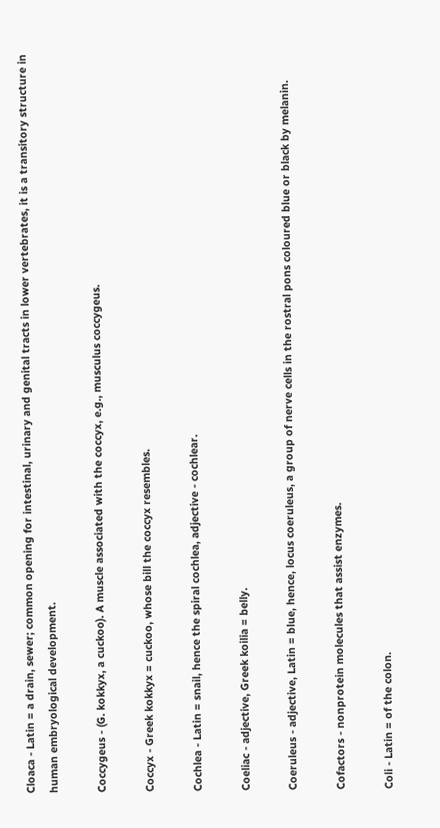Cloaca - Latin = a drain, sewer; common opening for intestinal, urinary and genital tracts in lower vertebrates, it is a transitory structure in human embryological development.

Coccygeus - (G. kokkyx, a cuckoo). A muscle associated with the coccyx, e.g., musculus coccygeus.

Coccyx - Greek kokkyx = cuckoo, whose bill the coccyx resembles.

Cochlea - Latin = snail, hence the spiral cochlea, adjective - cochlear.

Coeliac - adjective, Greek koilia = belly.

Coeruleus - adjective, Latin = blue, hence, locus coeruleus, a group of nerve cells in the rostral pons coloured blue or black by melanin.

Cofactors - nonprotein molecules that assist enzymes.

Coli - Latin = of the colon.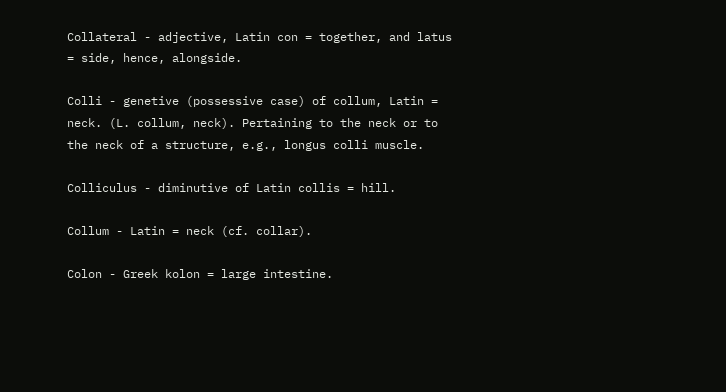Collateral - adjective, Latin con = together, and latus = side, hence, alongside.

Colli - genetive (possessive case) of collum, Latin = neck. (L. collum, neck). Pertaining to the neck or to the neck of a structure, e.g., longus colli muscle.

Colliculus - diminutive of Latin collis = hill.

Collum - Latin = neck (cf. collar).

Colon - Greek kolon = large intestine.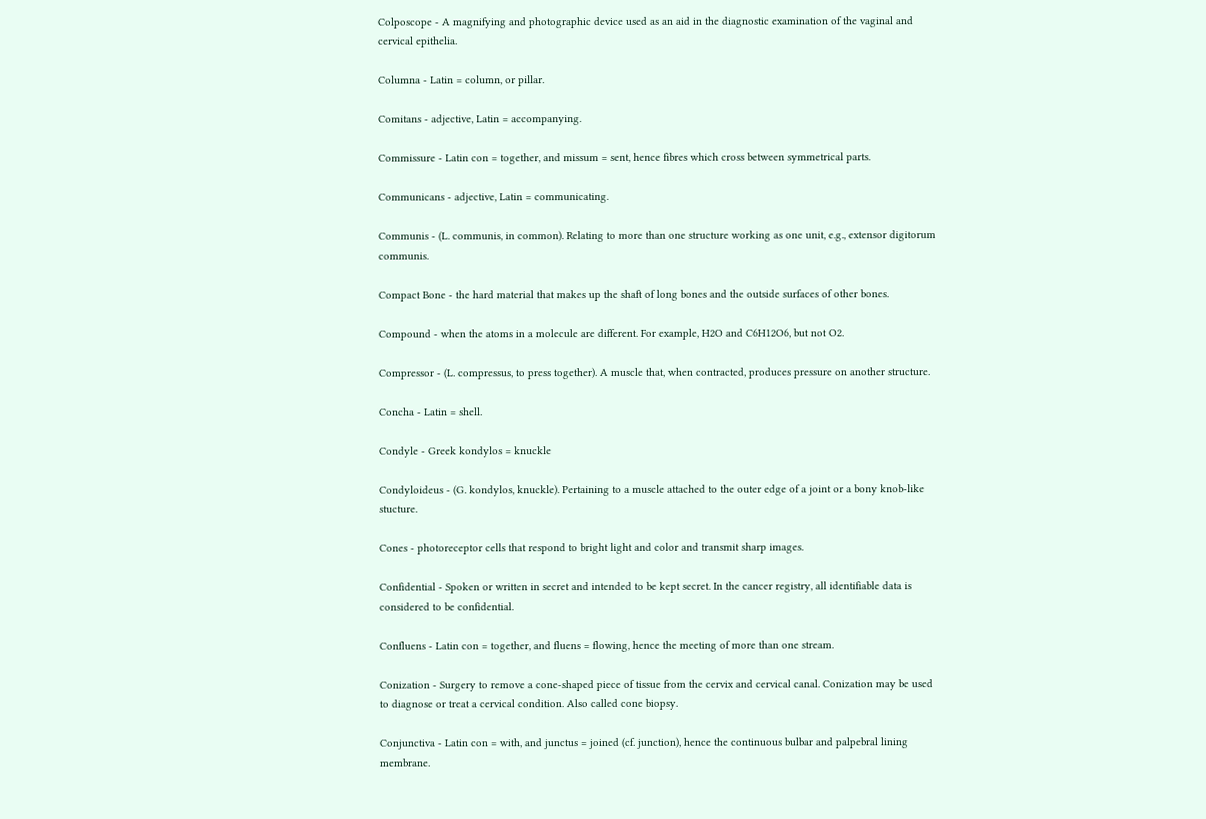Colposcope - A magnifying and photographic device used as an aid in the diagnostic examination of the vaginal and cervical epithelia.

Columna - Latin = column, or pillar.

Comitans - adjective, Latin = accompanying.

Commissure - Latin con = together, and missum = sent, hence fibres which cross between symmetrical parts.

Communicans - adjective, Latin = communicating.

Communis - (L. communis, in common). Relating to more than one structure working as one unit, e.g., extensor digitorum communis.

Compact Bone - the hard material that makes up the shaft of long bones and the outside surfaces of other bones.

Compound - when the atoms in a molecule are different. For example, H2O and C6H12O6, but not O2.

Compressor - (L. compressus, to press together). A muscle that, when contracted, produces pressure on another structure.

Concha - Latin = shell.

Condyle - Greek kondylos = knuckle

Condyloideus - (G. kondylos, knuckle). Pertaining to a muscle attached to the outer edge of a joint or a bony knob-like stucture.

Cones - photoreceptor cells that respond to bright light and color and transmit sharp images.

Confidential - Spoken or written in secret and intended to be kept secret. In the cancer registry, all identifiable data is considered to be confidential.

Confluens - Latin con = together, and fluens = flowing, hence the meeting of more than one stream.

Conization - Surgery to remove a cone-shaped piece of tissue from the cervix and cervical canal. Conization may be used to diagnose or treat a cervical condition. Also called cone biopsy.

Conjunctiva - Latin con = with, and junctus = joined (cf. junction), hence the continuous bulbar and palpebral lining membrane.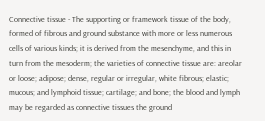Connective tissue - The supporting or framework tissue of the body, formed of fibrous and ground substance with more or less numerous cells of various kinds; it is derived from the mesenchyme, and this in turn from the mesoderm; the varieties of connective tissue are: areolar or loose; adipose; dense, regular or irregular, white fibrous; elastic; mucous; and lymphoid tissue; cartilage; and bone; the blood and lymph may be regarded as connective tissues the ground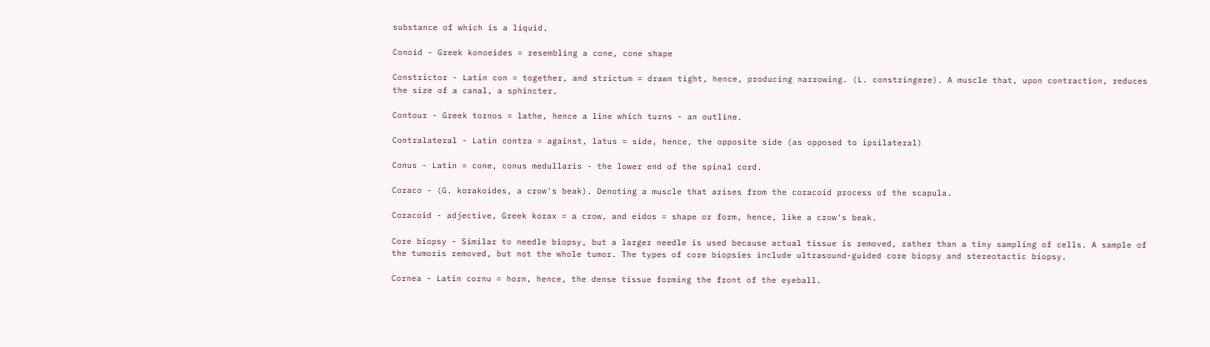substance of which is a liquid.

Conoid - Greek konoeides = resembling a cone, cone shape

Constrictor - Latin con = together, and strictum = drawn tight, hence, producing narrowing. (L. constringere). A muscle that, upon contraction, reduces the size of a canal, a sphincter.

Contour - Greek tornos = lathe, hence a line which turns - an outline.

Contralateral - Latin contra = against, latus = side, hence, the opposite side (as opposed to ipsilateral)

Conus - Latin = cone, conus medullaris - the lower end of the spinal cord.

Coraco - (G. korakoides, a crow's beak). Denoting a muscle that arises from the coracoid process of the scapula.

Coracoid - adjective, Greek korax = a crow, and eidos = shape or form, hence, like a crow's beak.

Core biopsy - Similar to needle biopsy, but a larger needle is used because actual tissue is removed, rather than a tiny sampling of cells. A sample of the tumoris removed, but not the whole tumor. The types of core biopsies include ultrasound-guided core biopsy and stereotactic biopsy.

Cornea - Latin cornu = horn, hence, the dense tissue forming the front of the eyeball.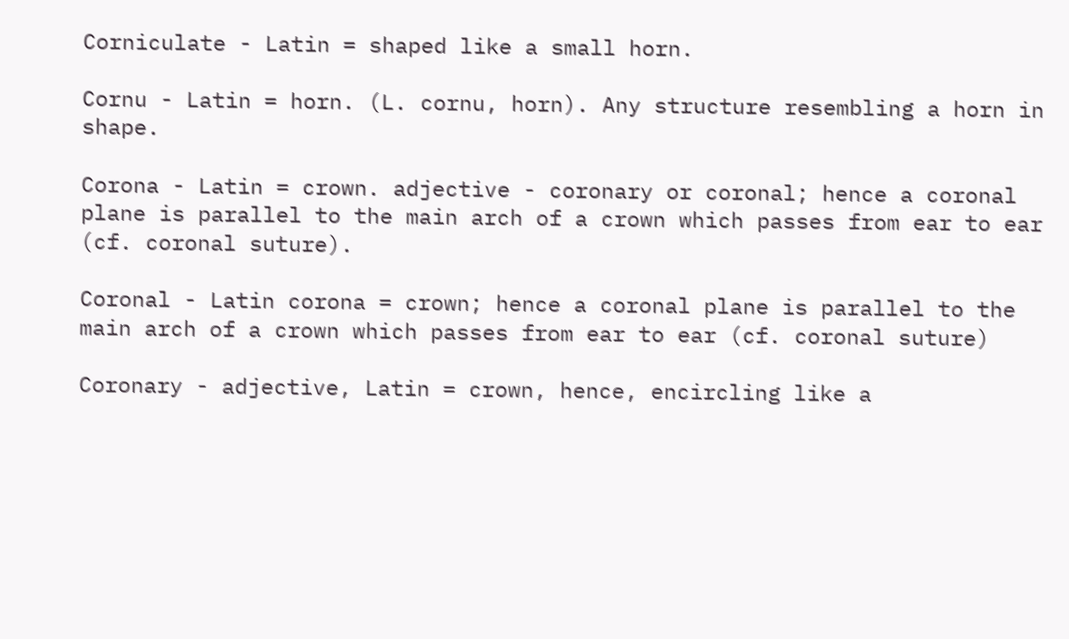Corniculate - Latin = shaped like a small horn.

Cornu - Latin = horn. (L. cornu, horn). Any structure resembling a horn in shape.

Corona - Latin = crown. adjective - coronary or coronal; hence a coronal plane is parallel to the main arch of a crown which passes from ear to ear (cf. coronal suture).

Coronal - Latin corona = crown; hence a coronal plane is parallel to the main arch of a crown which passes from ear to ear (cf. coronal suture)

Coronary - adjective, Latin = crown, hence, encircling like a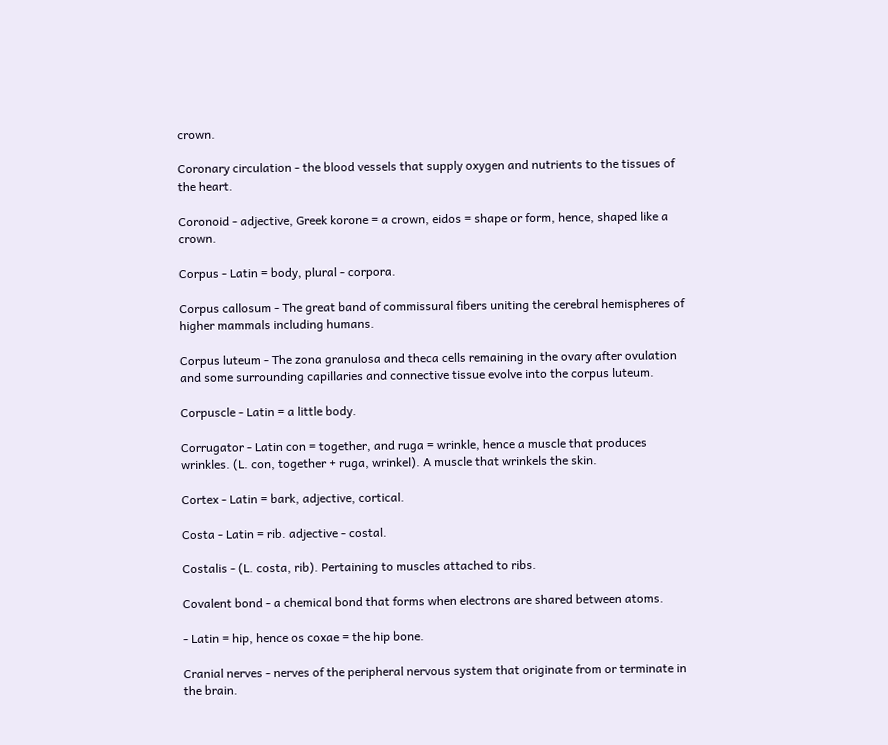crown.

Coronary circulation - the blood vessels that supply oxygen and nutrients to the tissues of the heart.

Coronoid - adjective, Greek korone = a crown, eidos = shape or form, hence, shaped like a crown.

Corpus - Latin = body, plural - corpora.

Corpus callosum - The great band of commissural fibers uniting the cerebral hemispheres of higher mammals including humans.

Corpus luteum - The zona granulosa and theca cells remaining in the ovary after ovulation and some surrounding capillaries and connective tissue evolve into the corpus luteum.

Corpuscle - Latin = a little body.

Corrugator - Latin con = together, and ruga = wrinkle, hence a muscle that produces wrinkles. (L. con, together + ruga, wrinkel). A muscle that wrinkels the skin.

Cortex - Latin = bark, adjective, cortical.

Costa - Latin = rib. adjective - costal.

Costalis - (L. costa, rib). Pertaining to muscles attached to ribs.

Covalent bond - a chemical bond that forms when electrons are shared between atoms.

- Latin = hip, hence os coxae = the hip bone.

Cranial nerves - nerves of the peripheral nervous system that originate from or terminate in the brain.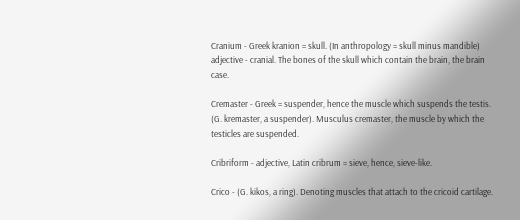Cranium - Greek kranion = skull. (In anthropology = skull minus mandible) adjective - cranial. The bones of the skull which contain the brain, the brain case.

Cremaster - Greek = suspender, hence the muscle which suspends the testis. (G. kremaster, a suspender). Musculus cremaster, the muscle by which the testicles are suspended.

Cribriform - adjective, Latin cribrum = sieve, hence, sieve-like.

Crico - (G. kikos, a ring). Denoting muscles that attach to the cricoid cartilage.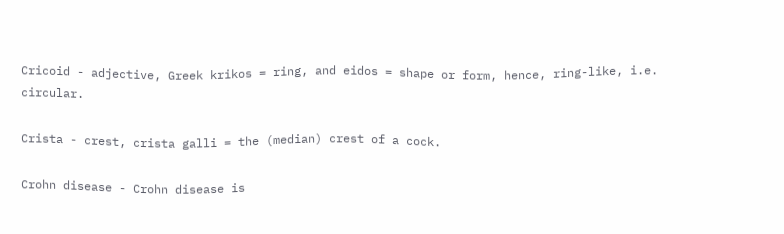Cricoid - adjective, Greek krikos = ring, and eidos = shape or form, hence, ring-like, i.e. circular.

Crista - crest, crista galli = the (median) crest of a cock.

Crohn disease - Crohn disease is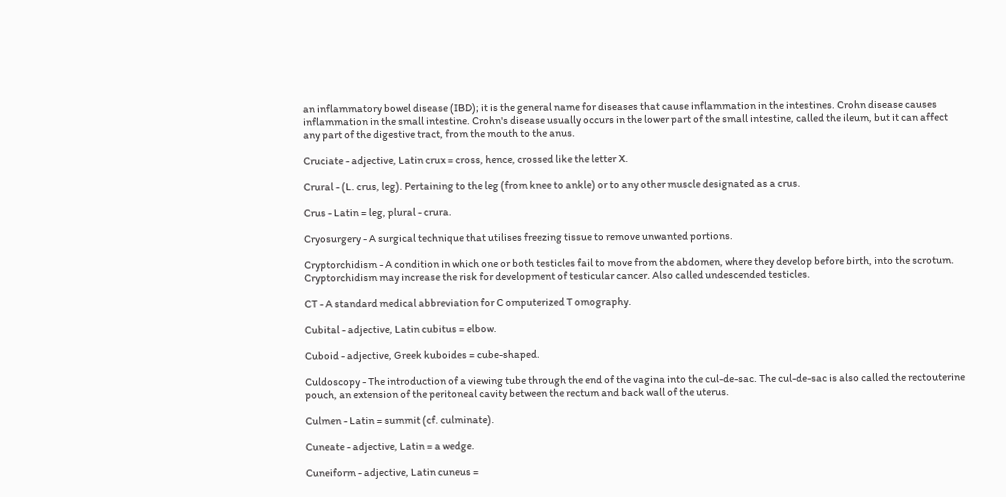an inflammatory bowel disease (IBD); it is the general name for diseases that cause inflammation in the intestines. Crohn disease causes inflammation in the small intestine. Crohn's disease usually occurs in the lower part of the small intestine, called the ileum, but it can affect any part of the digestive tract, from the mouth to the anus.

Cruciate - adjective, Latin crux = cross, hence, crossed like the letter X.

Crural - (L. crus, leg). Pertaining to the leg (from knee to ankle) or to any other muscle designated as a crus.

Crus - Latin = leg, plural - crura.

Cryosurgery - A surgical technique that utilises freezing tissue to remove unwanted portions.

Cryptorchidism - A condition in which one or both testicles fail to move from the abdomen, where they develop before birth, into the scrotum. Cryptorchidism may increase the risk for development of testicular cancer. Also called undescended testicles.

CT - A standard medical abbreviation for C omputerized T omography.

Cubital - adjective, Latin cubitus = elbow.

Cuboid - adjective, Greek kuboides = cube-shaped.

Culdoscopy - The introduction of a viewing tube through the end of the vagina into the cul-de-sac. The cul-de-sac is also called the rectouterine pouch, an extension of the peritoneal cavity between the rectum and back wall of the uterus.

Culmen - Latin = summit (cf. culminate).

Cuneate - adjective, Latin = a wedge.

Cuneiform - adjective, Latin cuneus =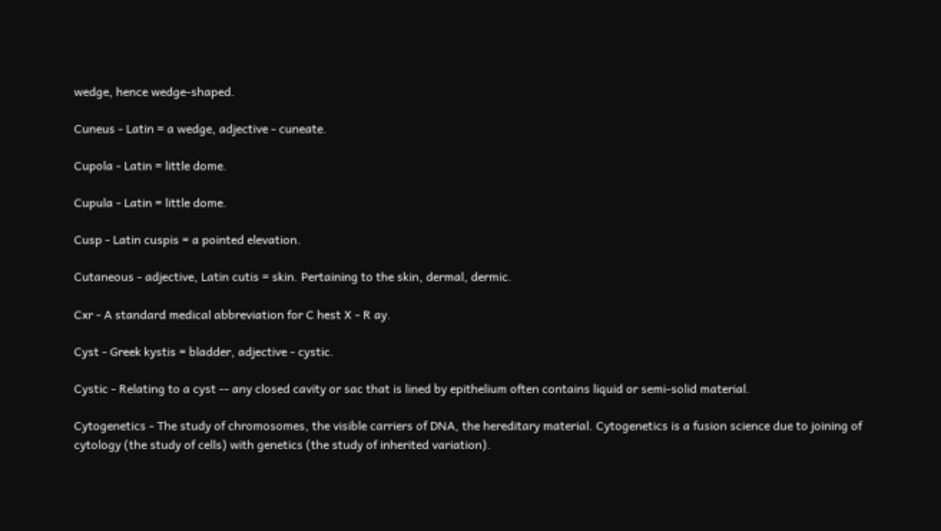wedge, hence wedge-shaped.

Cuneus - Latin = a wedge, adjective - cuneate.

Cupola - Latin = little dome.

Cupula - Latin = little dome.

Cusp - Latin cuspis = a pointed elevation.

Cutaneous - adjective, Latin cutis = skin. Pertaining to the skin, dermal, dermic.

Cxr - A standard medical abbreviation for C hest X - R ay.

Cyst - Greek kystis = bladder, adjective - cystic.

Cystic - Relating to a cyst -- any closed cavity or sac that is lined by epithelium often contains liquid or semi-solid material.

Cytogenetics - The study of chromosomes, the visible carriers of DNA, the hereditary material. Cytogenetics is a fusion science due to joining of cytology (the study of cells) with genetics (the study of inherited variation).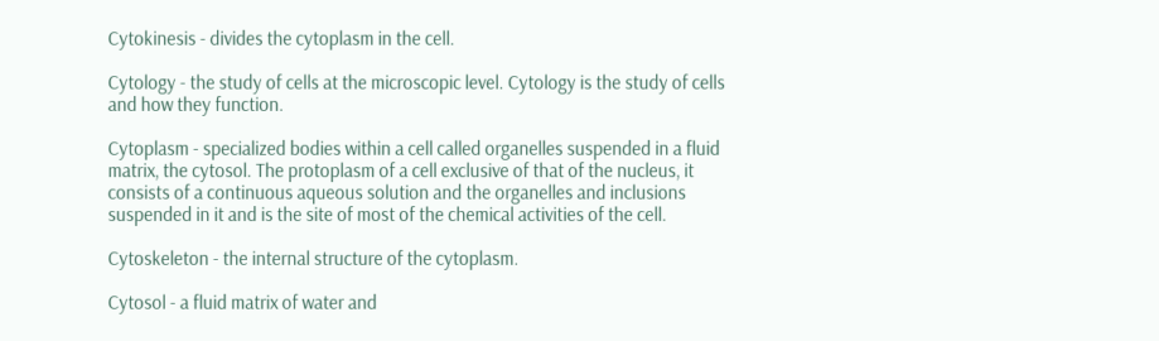Cytokinesis - divides the cytoplasm in the cell.

Cytology - the study of cells at the microscopic level. Cytology is the study of cells and how they function.

Cytoplasm - specialized bodies within a cell called organelles suspended in a fluid matrix, the cytosol. The protoplasm of a cell exclusive of that of the nucleus, it consists of a continuous aqueous solution and the organelles and inclusions suspended in it and is the site of most of the chemical activities of the cell.

Cytoskeleton - the internal structure of the cytoplasm.

Cytosol - a fluid matrix of water and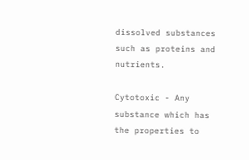dissolved substances such as proteins and nutrients.

Cytotoxic - Any substance which has the properties to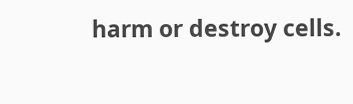harm or destroy cells.